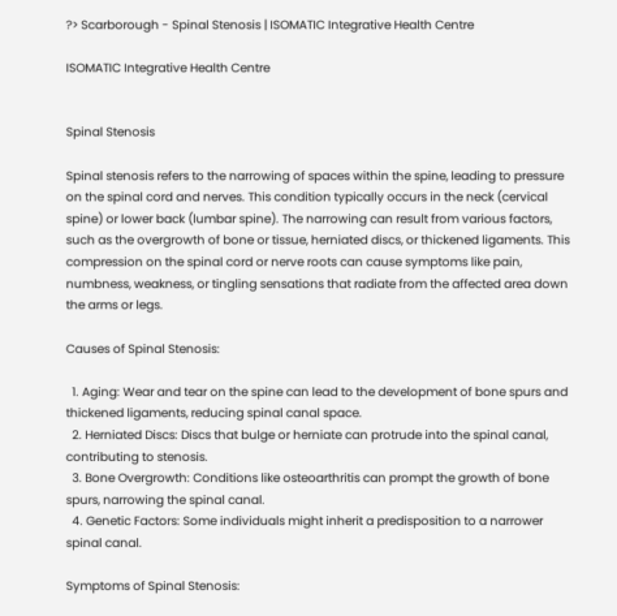?> Scarborough - Spinal Stenosis | ISOMATIC Integrative Health Centre

ISOMATIC Integrative Health Centre


Spinal Stenosis

Spinal stenosis refers to the narrowing of spaces within the spine, leading to pressure on the spinal cord and nerves. This condition typically occurs in the neck (cervical spine) or lower back (lumbar spine). The narrowing can result from various factors, such as the overgrowth of bone or tissue, herniated discs, or thickened ligaments. This compression on the spinal cord or nerve roots can cause symptoms like pain, numbness, weakness, or tingling sensations that radiate from the affected area down the arms or legs.

Causes of Spinal Stenosis:

  1. Aging: Wear and tear on the spine can lead to the development of bone spurs and thickened ligaments, reducing spinal canal space.
  2. Herniated Discs: Discs that bulge or herniate can protrude into the spinal canal, contributing to stenosis.
  3. Bone Overgrowth: Conditions like osteoarthritis can prompt the growth of bone spurs, narrowing the spinal canal.
  4. Genetic Factors: Some individuals might inherit a predisposition to a narrower spinal canal.

Symptoms of Spinal Stenosis: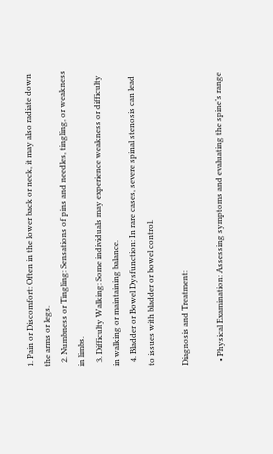1. Pain or Discomfort: Often in the lower back or neck, it may also radiate down the arms or legs.
  2. Numbness or Tingling: Sensations of pins and needles, tingling, or weakness in limbs.
  3. Difficulty Walking: Some individuals may experience weakness or difficulty in walking or maintaining balance.
  4. Bladder or Bowel Dysfunction: In rare cases, severe spinal stenosis can lead to issues with bladder or bowel control.

Diagnosis and Treatment:

  • Physical Examination: Assessing symptoms and evaluating the spine’s range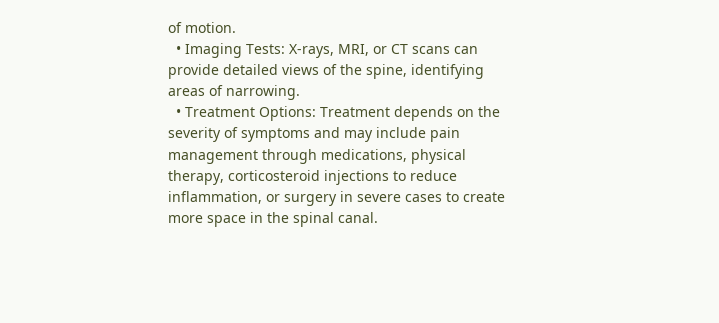of motion.
  • Imaging Tests: X-rays, MRI, or CT scans can provide detailed views of the spine, identifying areas of narrowing.
  • Treatment Options: Treatment depends on the severity of symptoms and may include pain management through medications, physical therapy, corticosteroid injections to reduce inflammation, or surgery in severe cases to create more space in the spinal canal.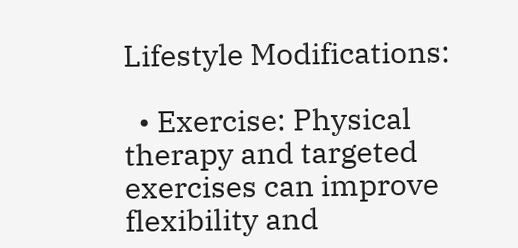Lifestyle Modifications:

  • Exercise: Physical therapy and targeted exercises can improve flexibility and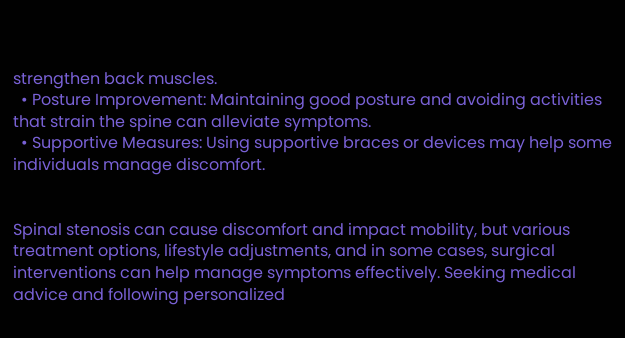strengthen back muscles.
  • Posture Improvement: Maintaining good posture and avoiding activities that strain the spine can alleviate symptoms.
  • Supportive Measures: Using supportive braces or devices may help some individuals manage discomfort.


Spinal stenosis can cause discomfort and impact mobility, but various treatment options, lifestyle adjustments, and in some cases, surgical interventions can help manage symptoms effectively. Seeking medical advice and following personalized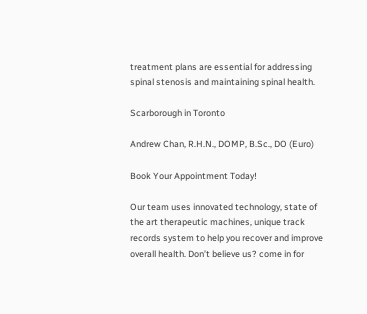treatment plans are essential for addressing spinal stenosis and maintaining spinal health.

Scarborough in Toronto

Andrew Chan, R.H.N., DOMP, B.Sc., DO (Euro)

Book Your Appointment Today!

Our team uses innovated technology, state of the art therapeutic machines, unique track records system to help you recover and improve overall health. Don’t believe us? come in for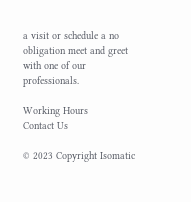a visit or schedule a no obligation meet and greet with one of our professionals.

Working Hours
Contact Us

© 2023 Copyright Isomatic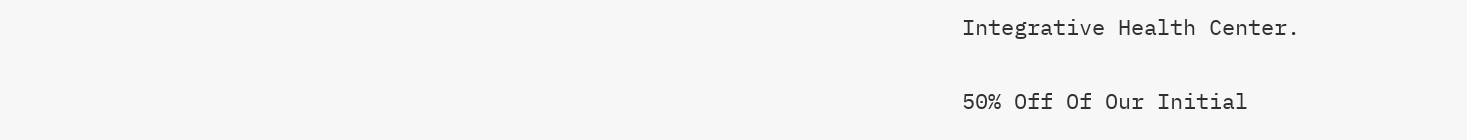Integrative Health Center.

50% Off Of Our Initial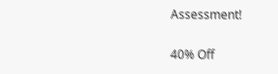Assessment!

40% Off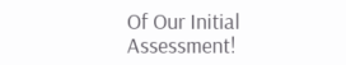Of Our Initial Assessment!